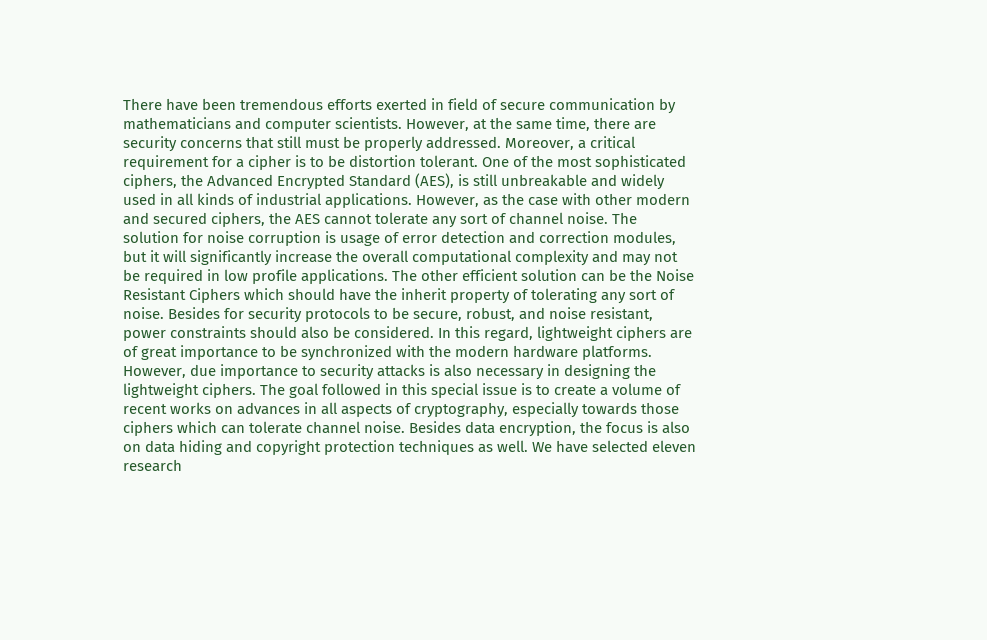There have been tremendous efforts exerted in field of secure communication by mathematicians and computer scientists. However, at the same time, there are security concerns that still must be properly addressed. Moreover, a critical requirement for a cipher is to be distortion tolerant. One of the most sophisticated ciphers, the Advanced Encrypted Standard (AES), is still unbreakable and widely used in all kinds of industrial applications. However, as the case with other modern and secured ciphers, the AES cannot tolerate any sort of channel noise. The solution for noise corruption is usage of error detection and correction modules, but it will significantly increase the overall computational complexity and may not be required in low profile applications. The other efficient solution can be the Noise Resistant Ciphers which should have the inherit property of tolerating any sort of noise. Besides for security protocols to be secure, robust, and noise resistant, power constraints should also be considered. In this regard, lightweight ciphers are of great importance to be synchronized with the modern hardware platforms. However, due importance to security attacks is also necessary in designing the lightweight ciphers. The goal followed in this special issue is to create a volume of recent works on advances in all aspects of cryptography, especially towards those ciphers which can tolerate channel noise. Besides data encryption, the focus is also on data hiding and copyright protection techniques as well. We have selected eleven research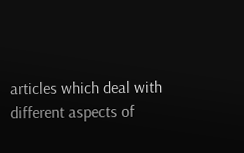articles which deal with different aspects of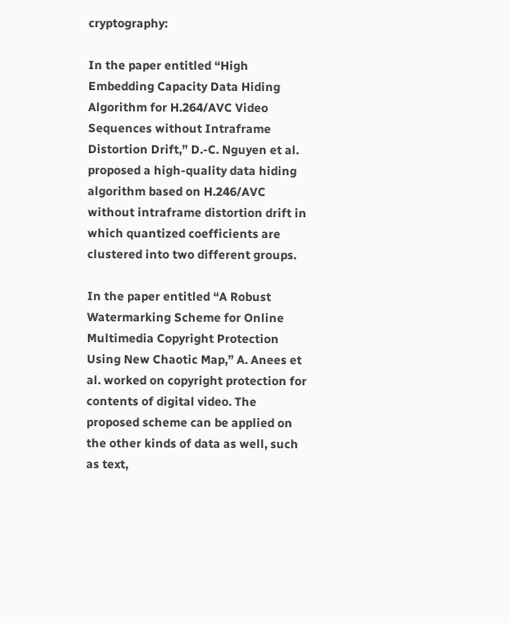cryptography:

In the paper entitled “High Embedding Capacity Data Hiding Algorithm for H.264/AVC Video Sequences without Intraframe Distortion Drift,” D.-C. Nguyen et al. proposed a high-quality data hiding algorithm based on H.246/AVC without intraframe distortion drift in which quantized coefficients are clustered into two different groups.

In the paper entitled “A Robust Watermarking Scheme for Online Multimedia Copyright Protection Using New Chaotic Map,” A. Anees et al. worked on copyright protection for contents of digital video. The proposed scheme can be applied on the other kinds of data as well, such as text,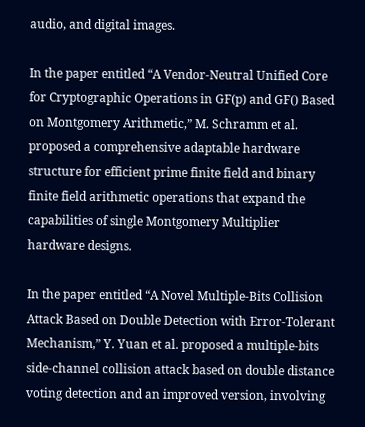audio, and digital images.

In the paper entitled “A Vendor-Neutral Unified Core for Cryptographic Operations in GF(p) and GF() Based on Montgomery Arithmetic,” M. Schramm et al. proposed a comprehensive adaptable hardware structure for efficient prime finite field and binary finite field arithmetic operations that expand the capabilities of single Montgomery Multiplier hardware designs.

In the paper entitled “A Novel Multiple-Bits Collision Attack Based on Double Detection with Error-Tolerant Mechanism,” Y. Yuan et al. proposed a multiple-bits side-channel collision attack based on double distance voting detection and an improved version, involving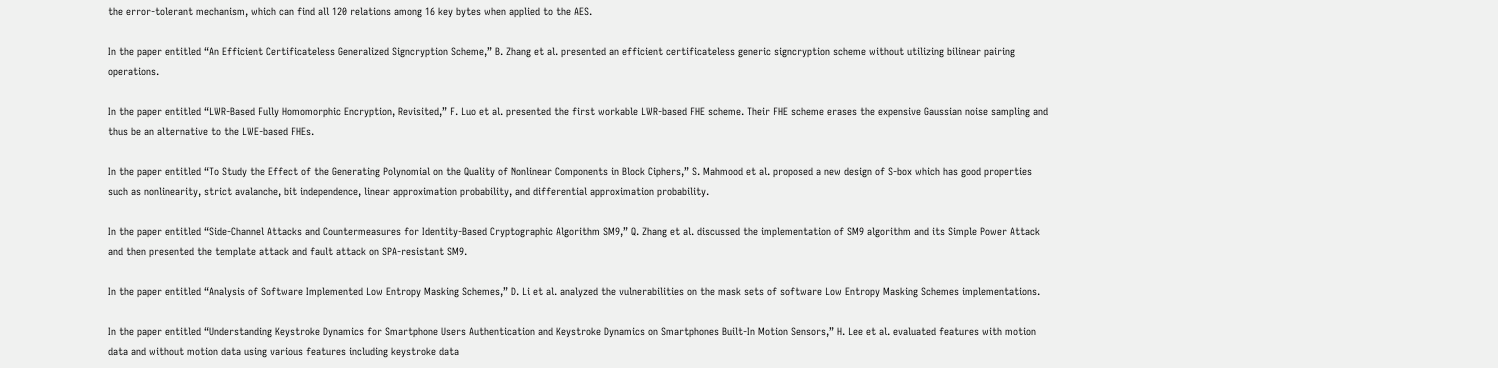the error-tolerant mechanism, which can find all 120 relations among 16 key bytes when applied to the AES.

In the paper entitled “An Efficient Certificateless Generalized Signcryption Scheme,” B. Zhang et al. presented an efficient certificateless generic signcryption scheme without utilizing bilinear pairing operations.

In the paper entitled “LWR-Based Fully Homomorphic Encryption, Revisited,” F. Luo et al. presented the first workable LWR-based FHE scheme. Their FHE scheme erases the expensive Gaussian noise sampling and thus be an alternative to the LWE-based FHEs.

In the paper entitled “To Study the Effect of the Generating Polynomial on the Quality of Nonlinear Components in Block Ciphers,” S. Mahmood et al. proposed a new design of S-box which has good properties such as nonlinearity, strict avalanche, bit independence, linear approximation probability, and differential approximation probability.

In the paper entitled “Side-Channel Attacks and Countermeasures for Identity-Based Cryptographic Algorithm SM9,” Q. Zhang et al. discussed the implementation of SM9 algorithm and its Simple Power Attack and then presented the template attack and fault attack on SPA-resistant SM9.

In the paper entitled “Analysis of Software Implemented Low Entropy Masking Schemes,” D. Li et al. analyzed the vulnerabilities on the mask sets of software Low Entropy Masking Schemes implementations.

In the paper entitled “Understanding Keystroke Dynamics for Smartphone Users Authentication and Keystroke Dynamics on Smartphones Built-In Motion Sensors,” H. Lee et al. evaluated features with motion data and without motion data using various features including keystroke data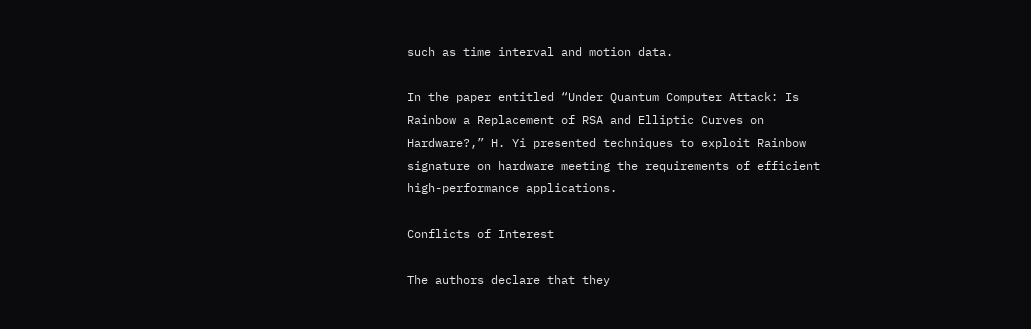such as time interval and motion data.

In the paper entitled “Under Quantum Computer Attack: Is Rainbow a Replacement of RSA and Elliptic Curves on Hardware?,” H. Yi presented techniques to exploit Rainbow signature on hardware meeting the requirements of efficient high-performance applications.

Conflicts of Interest

The authors declare that they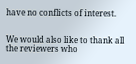have no conflicts of interest.


We would also like to thank all the reviewers who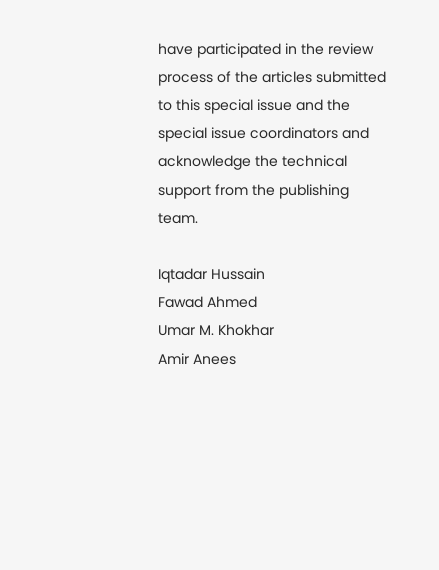have participated in the review process of the articles submitted to this special issue and the special issue coordinators and acknowledge the technical support from the publishing team.

Iqtadar Hussain
Fawad Ahmed
Umar M. Khokhar
Amir Anees